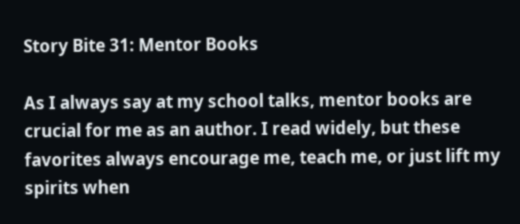Story Bite 31: Mentor Books

As I always say at my school talks, mentor books are crucial for me as an author. I read widely, but these favorites always encourage me, teach me, or just lift my spirits when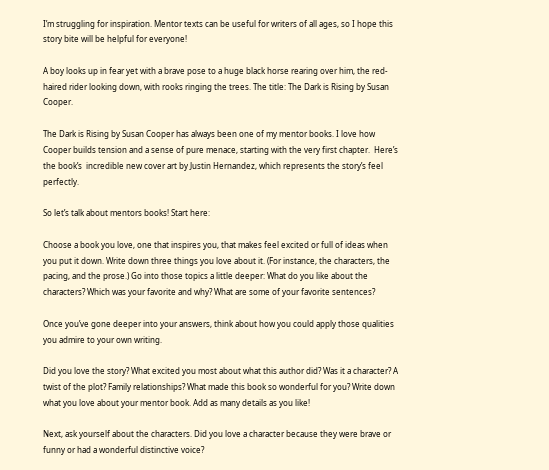I’m struggling for inspiration. Mentor texts can be useful for writers of all ages, so I hope this story bite will be helpful for everyone!

A boy looks up in fear yet with a brave pose to a huge black horse rearing over him, the red-haired rider looking down, with rooks ringing the trees. The title: The Dark is Rising by Susan Cooper.

The Dark is Rising by Susan Cooper has always been one of my mentor books. I love how Cooper builds tension and a sense of pure menace, starting with the very first chapter.  Here’s the book’s  incredible new cover art by Justin Hernandez, which represents the story’s feel perfectly.

So let’s talk about mentors books! Start here:

Choose a book you love, one that inspires you, that makes feel excited or full of ideas when you put it down. Write down three things you love about it. (For instance, the characters, the pacing, and the prose.) Go into those topics a little deeper: What do you like about the characters? Which was your favorite and why? What are some of your favorite sentences?

Once you’ve gone deeper into your answers, think about how you could apply those qualities you admire to your own writing.

Did you love the story? What excited you most about what this author did? Was it a character? A twist of the plot? Family relationships? What made this book so wonderful for you? Write down what you love about your mentor book. Add as many details as you like!

Next, ask yourself about the characters. Did you love a character because they were brave or funny or had a wonderful distinctive voice?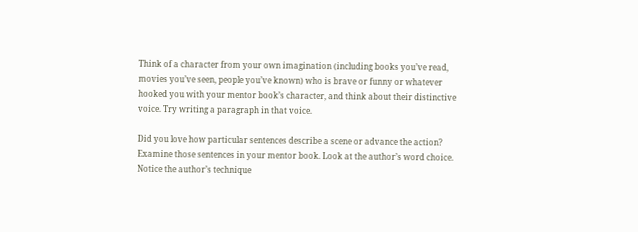Think of a character from your own imagination (including books you’ve read, movies you’ve seen, people you’ve known) who is brave or funny or whatever hooked you with your mentor book’s character, and think about their distinctive voice. Try writing a paragraph in that voice.

Did you love how particular sentences describe a scene or advance the action? Examine those sentences in your mentor book. Look at the author’s word choice. Notice the author’s technique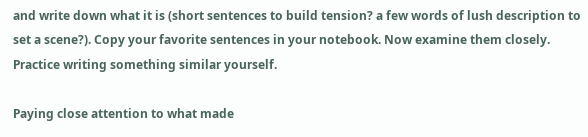and write down what it is (short sentences to build tension? a few words of lush description to set a scene?). Copy your favorite sentences in your notebook. Now examine them closely. Practice writing something similar yourself.

Paying close attention to what made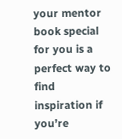your mentor book special for you is a perfect way to find inspiration if you’re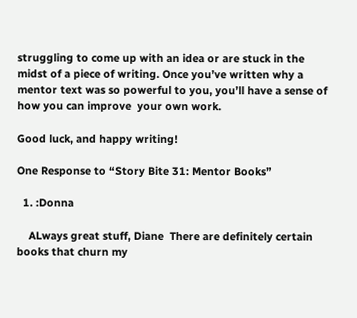struggling to come up with an idea or are stuck in the midst of a piece of writing. Once you’ve written why a mentor text was so powerful to you, you’ll have a sense of how you can improve  your own work.

Good luck, and happy writing!

One Response to “Story Bite 31: Mentor Books”

  1. :Donna

    ALways great stuff, Diane  There are definitely certain books that churn my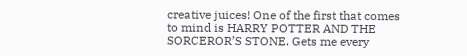creative juices! One of the first that comes to mind is HARRY POTTER AND THE SORCEROR’S STONE. Gets me every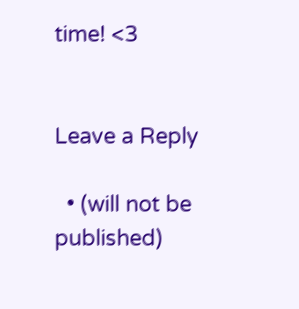time! <3


Leave a Reply

  • (will not be published)